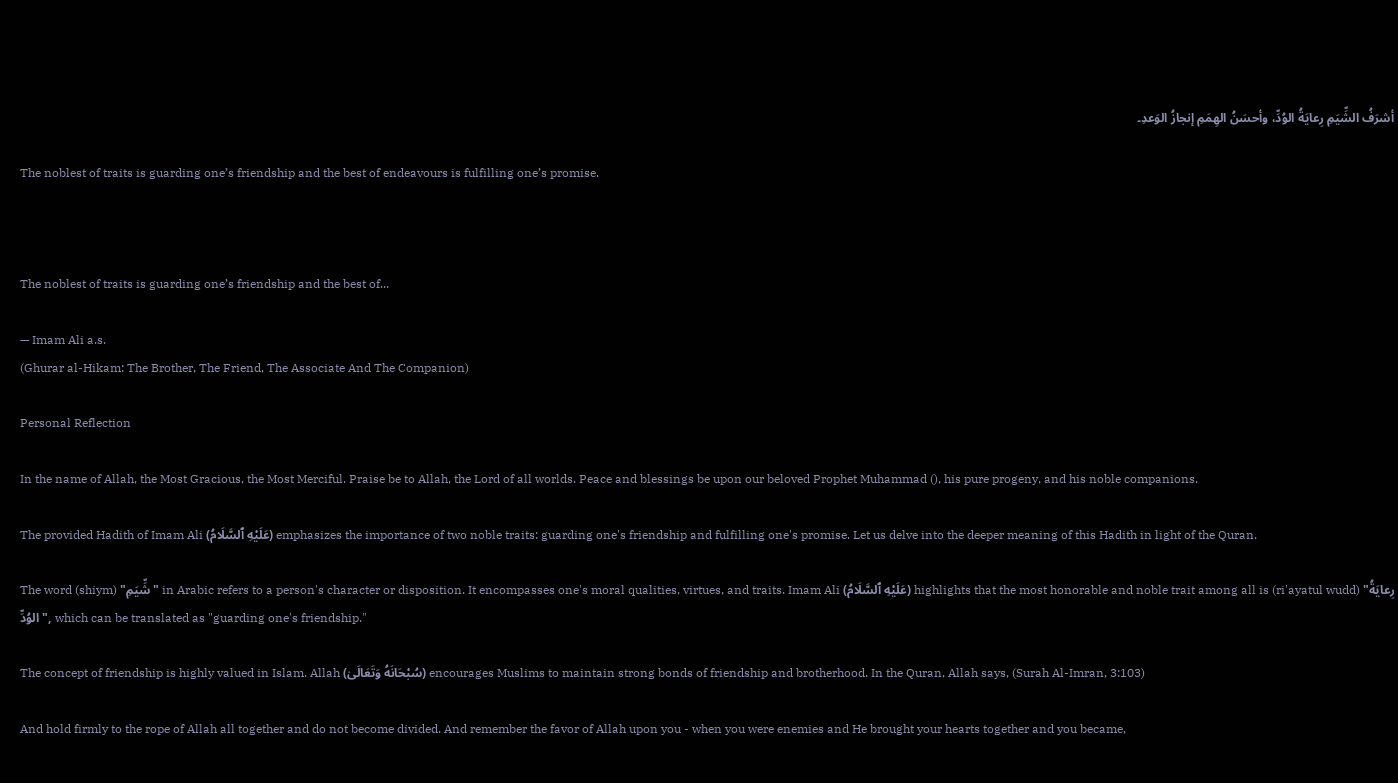أشرَفُ الشِّيَمِ رِعايَةُ الوُدِّ، وأحسَنُ الهِمَمِ إنجازُ الوَعدِ۔

The noblest of traits is guarding one’s friendship and the best of endeavours is fulfilling one’s promise.



The noblest of traits is guarding one’s friendship and the best of...

— Imam Ali a.s.
(Ghurar al-Hikam: The Brother, The Friend, The Associate And The Companion)

Personal Reflection

In the name of Allah, the Most Gracious, the Most Merciful. Praise be to Allah, the Lord of all worlds. Peace and blessings be upon our beloved Prophet Muhammad (), his pure progeny, and his noble companions.

The provided Hadith of Imam Ali (عَلَيْهِ ٱلسَّلَامُ) emphasizes the importance of two noble traits: guarding one's friendship and fulfilling one's promise. Let us delve into the deeper meaning of this Hadith in light of the Quran.

The word (shiym) "شِّيَمِ" in Arabic refers to a person's character or disposition. It encompasses one's moral qualities, virtues, and traits. Imam Ali (عَلَيْهِ ٱلسَّلَامُ) highlights that the most honorable and noble trait among all is (ri'ayatul wudd) "رِعايَةُ الوُدِّ", which can be translated as "guarding one's friendship."

The concept of friendship is highly valued in Islam. Allah (سُبْحَانَهُ وَتَعَالَىٰ) encourages Muslims to maintain strong bonds of friendship and brotherhood. In the Quran, Allah says, (Surah Al-Imran, 3:103)

And hold firmly to the rope of Allah all together and do not become divided. And remember the favor of Allah upon you - when you were enemies and He brought your hearts together and you became,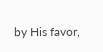by His favor,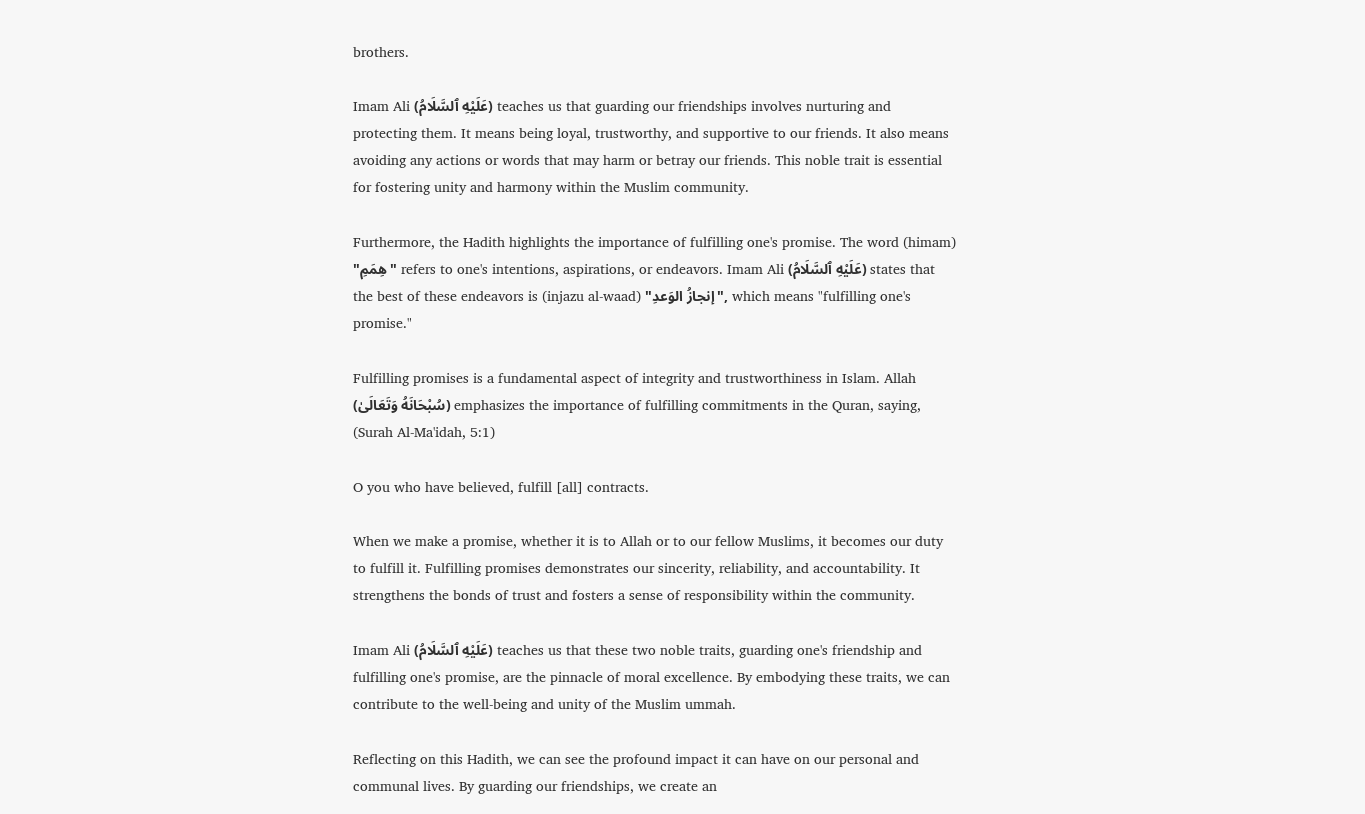brothers.

Imam Ali (عَلَيْهِ ٱلسَّلَامُ) teaches us that guarding our friendships involves nurturing and protecting them. It means being loyal, trustworthy, and supportive to our friends. It also means avoiding any actions or words that may harm or betray our friends. This noble trait is essential for fostering unity and harmony within the Muslim community.

Furthermore, the Hadith highlights the importance of fulfilling one's promise. The word (himam) "هِمَمِ" refers to one's intentions, aspirations, or endeavors. Imam Ali (عَلَيْهِ ٱلسَّلَامُ) states that the best of these endeavors is (injazu al-waad) "إنجازُ الوَعدِ", which means "fulfilling one's promise."

Fulfilling promises is a fundamental aspect of integrity and trustworthiness in Islam. Allah (سُبْحَانَهُ وَتَعَالَىٰ) emphasizes the importance of fulfilling commitments in the Quran, saying, (Surah Al-Ma'idah, 5:1)

O you who have believed, fulfill [all] contracts.

When we make a promise, whether it is to Allah or to our fellow Muslims, it becomes our duty to fulfill it. Fulfilling promises demonstrates our sincerity, reliability, and accountability. It strengthens the bonds of trust and fosters a sense of responsibility within the community.

Imam Ali (عَلَيْهِ ٱلسَّلَامُ) teaches us that these two noble traits, guarding one's friendship and fulfilling one's promise, are the pinnacle of moral excellence. By embodying these traits, we can contribute to the well-being and unity of the Muslim ummah.

Reflecting on this Hadith, we can see the profound impact it can have on our personal and communal lives. By guarding our friendships, we create an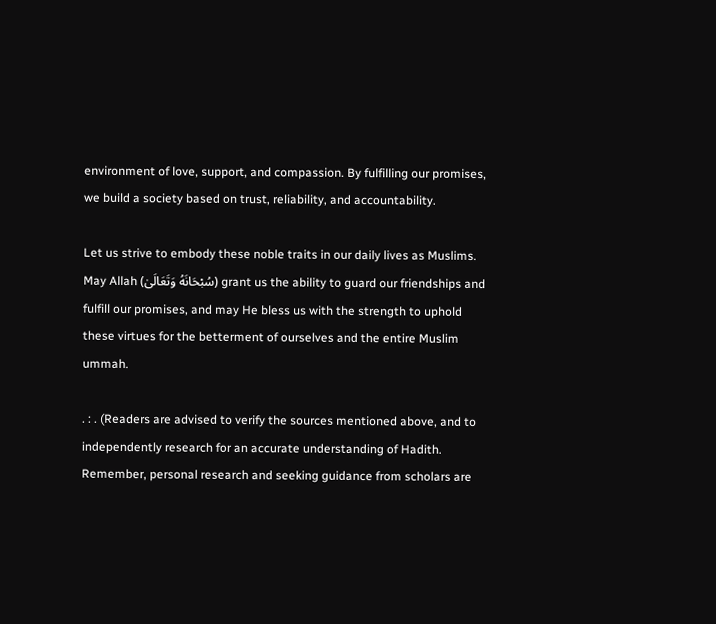environment of love, support, and compassion. By fulfilling our promises, we build a society based on trust, reliability, and accountability.

Let us strive to embody these noble traits in our daily lives as Muslims. May Allah (سُبْحَانَهُ وَتَعَالَىٰ) grant us the ability to guard our friendships and fulfill our promises, and may He bless us with the strength to uphold these virtues for the betterment of ourselves and the entire Muslim ummah.

. : . (Readers are advised to verify the sources mentioned above, and to independently research for an accurate understanding of Hadith. Remember, personal research and seeking guidance from scholars are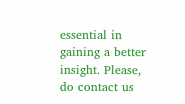essential in gaining a better insight. Please, do contact us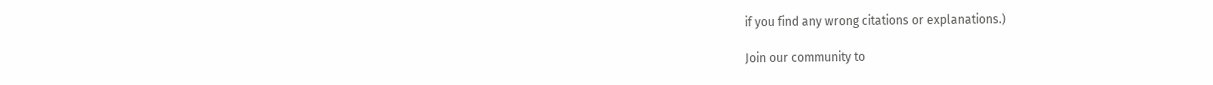if you find any wrong citations or explanations.)

Join our community to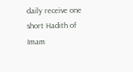daily receive one short Hadith of Imam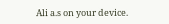Ali a.s on your device.